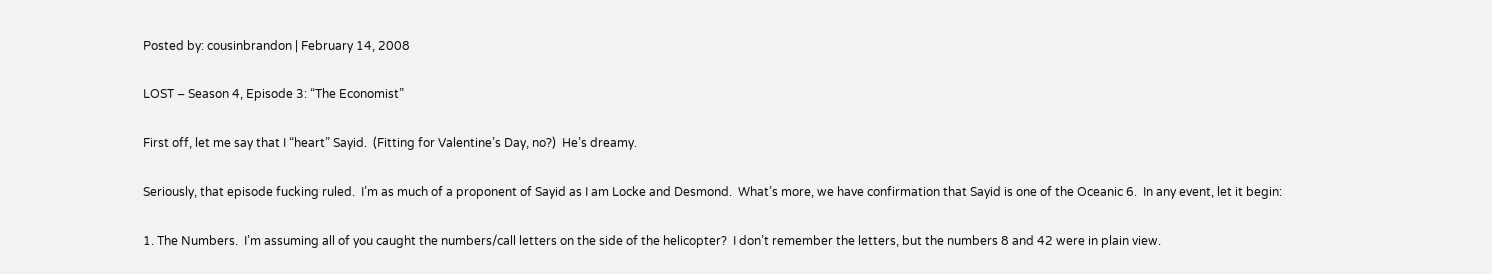Posted by: cousinbrandon | February 14, 2008

LOST – Season 4, Episode 3: “The Economist”

First off, let me say that I “heart” Sayid.  (Fitting for Valentine’s Day, no?)  He’s dreamy.

Seriously, that episode fucking ruled.  I’m as much of a proponent of Sayid as I am Locke and Desmond.  What’s more, we have confirmation that Sayid is one of the Oceanic 6.  In any event, let it begin:

1. The Numbers.  I’m assuming all of you caught the numbers/call letters on the side of the helicopter?  I don’t remember the letters, but the numbers 8 and 42 were in plain view.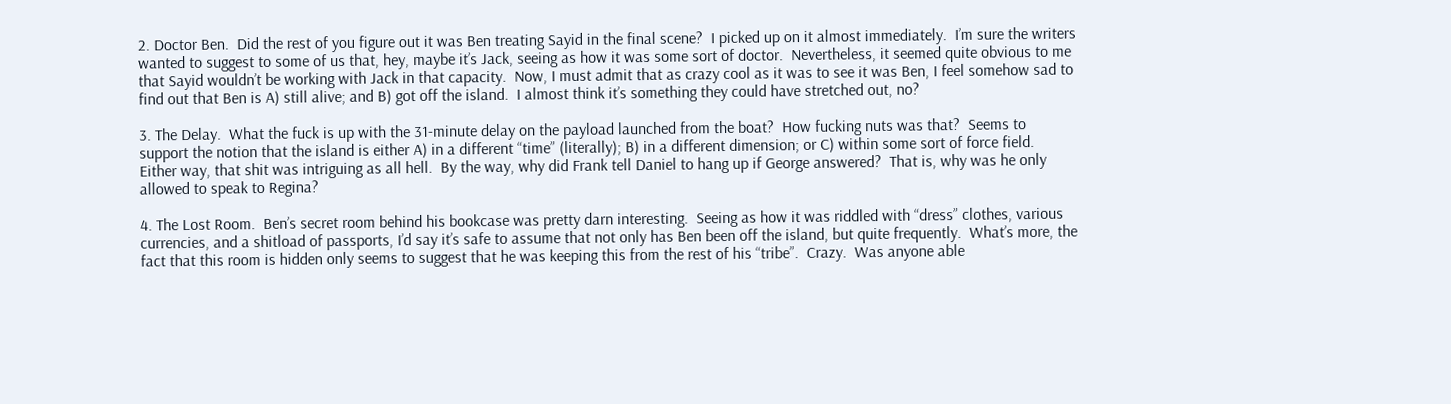2. Doctor Ben.  Did the rest of you figure out it was Ben treating Sayid in the final scene?  I picked up on it almost immediately.  I’m sure the writers wanted to suggest to some of us that, hey, maybe it’s Jack, seeing as how it was some sort of doctor.  Nevertheless, it seemed quite obvious to me that Sayid wouldn’t be working with Jack in that capacity.  Now, I must admit that as crazy cool as it was to see it was Ben, I feel somehow sad to find out that Ben is A) still alive; and B) got off the island.  I almost think it’s something they could have stretched out, no?

3. The Delay.  What the fuck is up with the 31-minute delay on the payload launched from the boat?  How fucking nuts was that?  Seems to support the notion that the island is either A) in a different “time” (literally); B) in a different dimension; or C) within some sort of force field.  Either way, that shit was intriguing as all hell.  By the way, why did Frank tell Daniel to hang up if George answered?  That is, why was he only allowed to speak to Regina?

4. The Lost Room.  Ben’s secret room behind his bookcase was pretty darn interesting.  Seeing as how it was riddled with “dress” clothes, various currencies, and a shitload of passports, I’d say it’s safe to assume that not only has Ben been off the island, but quite frequently.  What’s more, the fact that this room is hidden only seems to suggest that he was keeping this from the rest of his “tribe”.  Crazy.  Was anyone able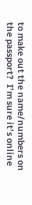to make out the name/numbers on the passport?  I’m sure it’s online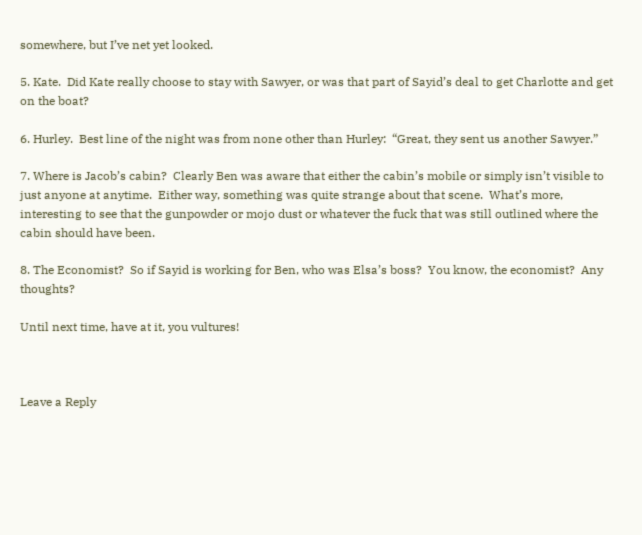somewhere, but I’ve net yet looked.

5. Kate.  Did Kate really choose to stay with Sawyer, or was that part of Sayid’s deal to get Charlotte and get on the boat?

6. Hurley.  Best line of the night was from none other than Hurley:  “Great, they sent us another Sawyer.”

7. Where is Jacob’s cabin?  Clearly Ben was aware that either the cabin’s mobile or simply isn’t visible to just anyone at anytime.  Either way, something was quite strange about that scene.  What’s more, interesting to see that the gunpowder or mojo dust or whatever the fuck that was still outlined where the cabin should have been.

8. The Economist?  So if Sayid is working for Ben, who was Elsa’s boss?  You know, the economist?  Any thoughts?

Until next time, have at it, you vultures!



Leave a Reply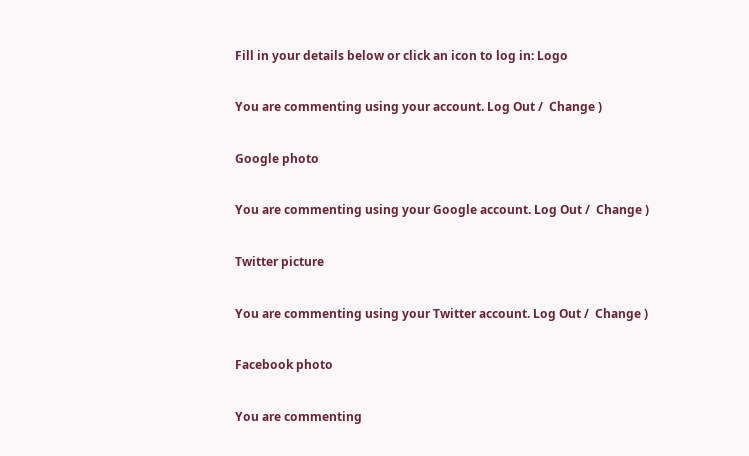Fill in your details below or click an icon to log in: Logo

You are commenting using your account. Log Out /  Change )

Google photo

You are commenting using your Google account. Log Out /  Change )

Twitter picture

You are commenting using your Twitter account. Log Out /  Change )

Facebook photo

You are commenting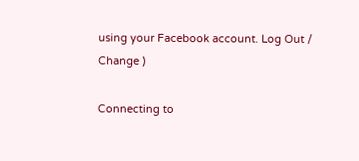using your Facebook account. Log Out /  Change )

Connecting to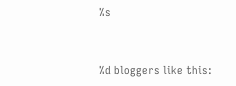%s


%d bloggers like this: